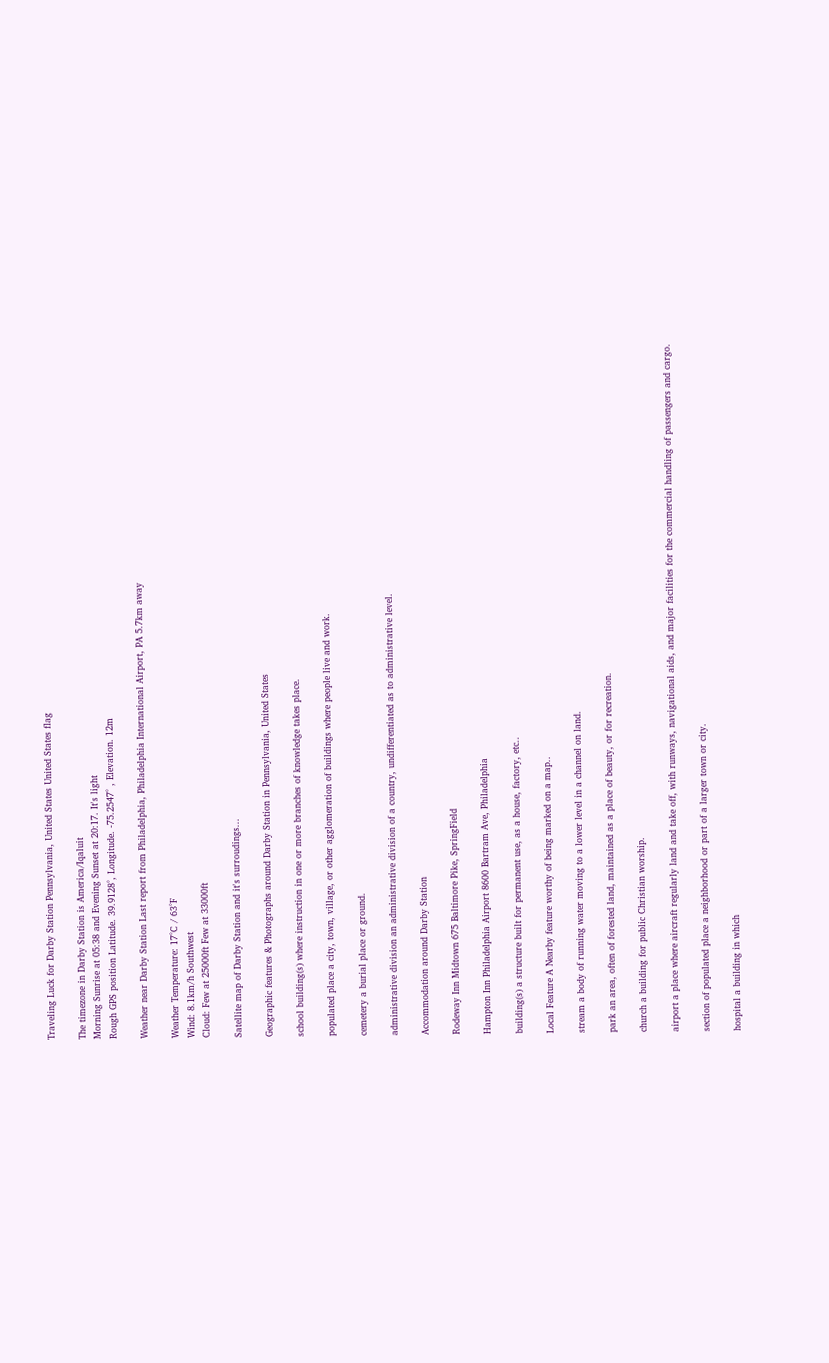Traveling Luck for Darby Station Pennsylvania, United States United States flag

The timezone in Darby Station is America/Iqaluit
Morning Sunrise at 05:38 and Evening Sunset at 20:17. It's light
Rough GPS position Latitude. 39.9128°, Longitude. -75.2547° , Elevation. 12m

Weather near Darby Station Last report from Philadelphia, Philadelphia International Airport, PA 5.7km away

Weather Temperature: 17°C / 63°F
Wind: 8.1km/h Southwest
Cloud: Few at 25000ft Few at 33000ft

Satellite map of Darby Station and it's surroudings...

Geographic features & Photographs around Darby Station in Pennsylvania, United States

school building(s) where instruction in one or more branches of knowledge takes place.

populated place a city, town, village, or other agglomeration of buildings where people live and work.

cemetery a burial place or ground.

administrative division an administrative division of a country, undifferentiated as to administrative level.

Accommodation around Darby Station

Rodeway Inn Midtown 675 Baltimore Pike, SpringField

Hampton Inn Philadelphia Airport 8600 Bartram Ave, Philadelphia

building(s) a structure built for permanent use, as a house, factory, etc..

Local Feature A Nearby feature worthy of being marked on a map..

stream a body of running water moving to a lower level in a channel on land.

park an area, often of forested land, maintained as a place of beauty, or for recreation.

church a building for public Christian worship.

airport a place where aircraft regularly land and take off, with runways, navigational aids, and major facilities for the commercial handling of passengers and cargo.

section of populated place a neighborhood or part of a larger town or city.

hospital a building in which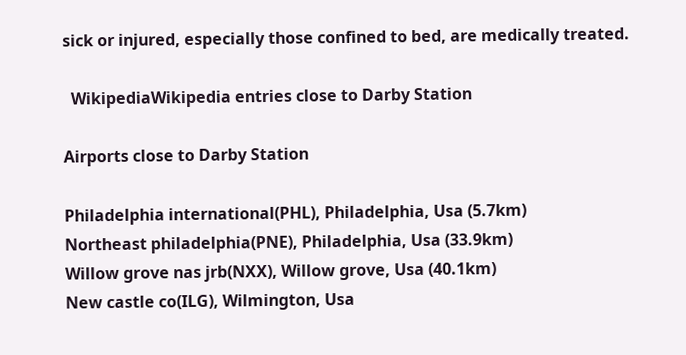sick or injured, especially those confined to bed, are medically treated.

  WikipediaWikipedia entries close to Darby Station

Airports close to Darby Station

Philadelphia international(PHL), Philadelphia, Usa (5.7km)
Northeast philadelphia(PNE), Philadelphia, Usa (33.9km)
Willow grove nas jrb(NXX), Willow grove, Usa (40.1km)
New castle co(ILG), Wilmington, Usa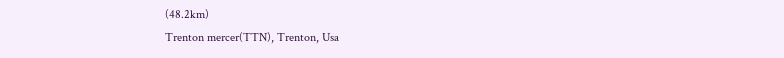(48.2km)
Trenton mercer(TTN), Trenton, Usa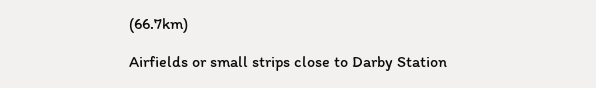(66.7km)

Airfields or small strips close to Darby Station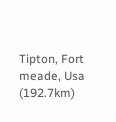Tipton, Fort meade, Usa (192.7km)